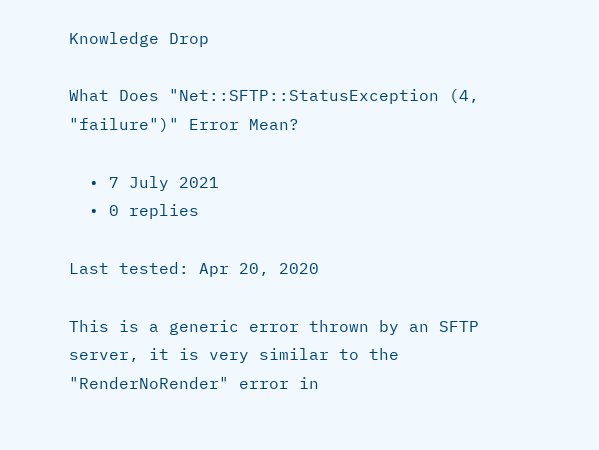Knowledge Drop

What Does "Net::SFTP::StatusException (4, "failure")" Error Mean?

  • 7 July 2021
  • 0 replies

Last tested: Apr 20, 2020

This is a generic error thrown by an SFTP server, it is very similar to the "RenderNoRender" error in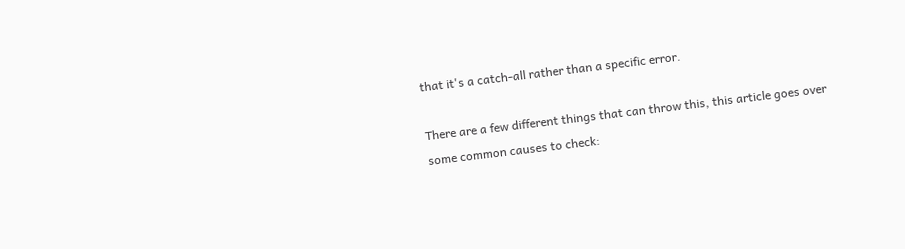that it's a catch-all rather than a specific error.

There are a few different things that can throw this, this article goes over some common causes to check: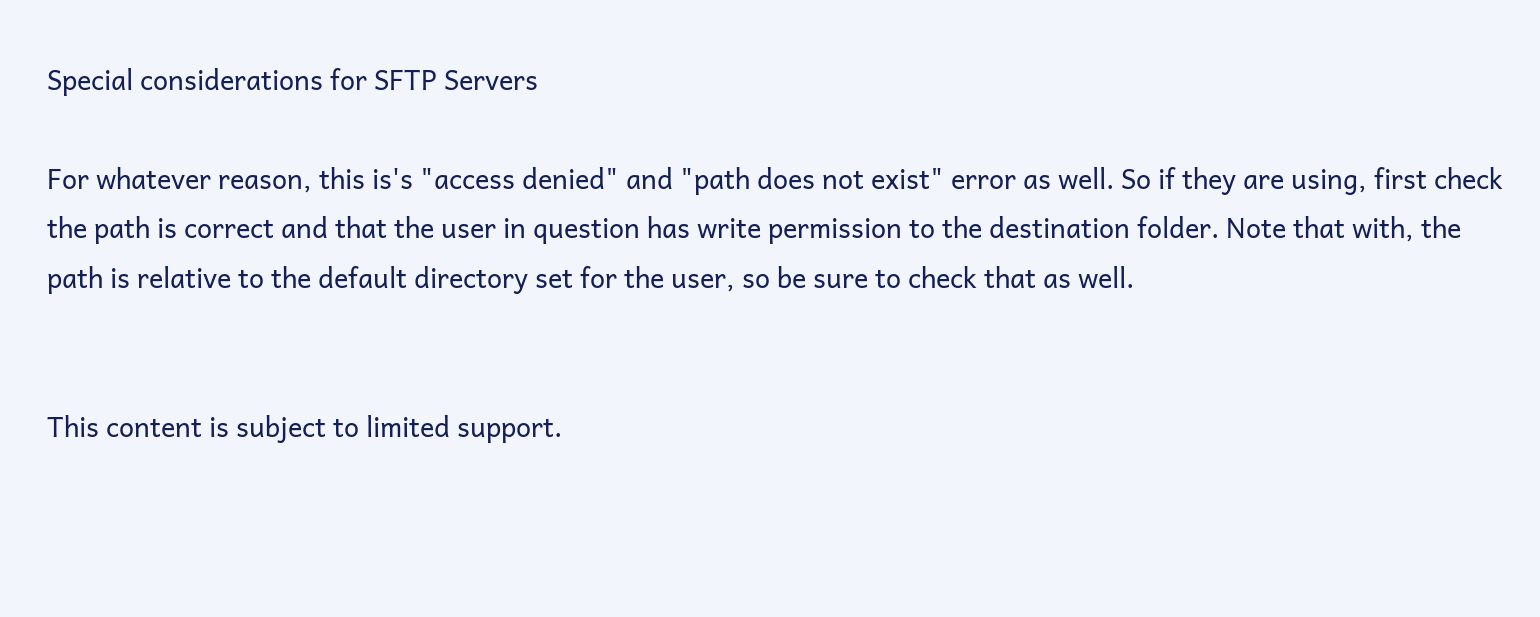Special considerations for SFTP Servers

For whatever reason, this is's "access denied" and "path does not exist" error as well. So if they are using, first check the path is correct and that the user in question has write permission to the destination folder. Note that with, the path is relative to the default directory set for the user, so be sure to check that as well.


This content is subject to limited support.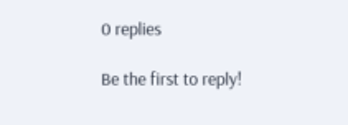0 replies

Be the first to reply!